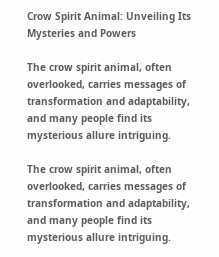Crow Spirit Animal: Unveiling Its Mysteries and Powers

The crow spirit animal, often overlooked, carries messages of transformation and adaptability, and many people find its mysterious allure intriguing.

The crow spirit animal, often overlooked, carries messages of transformation and adaptability, and many people find its mysterious allure intriguing.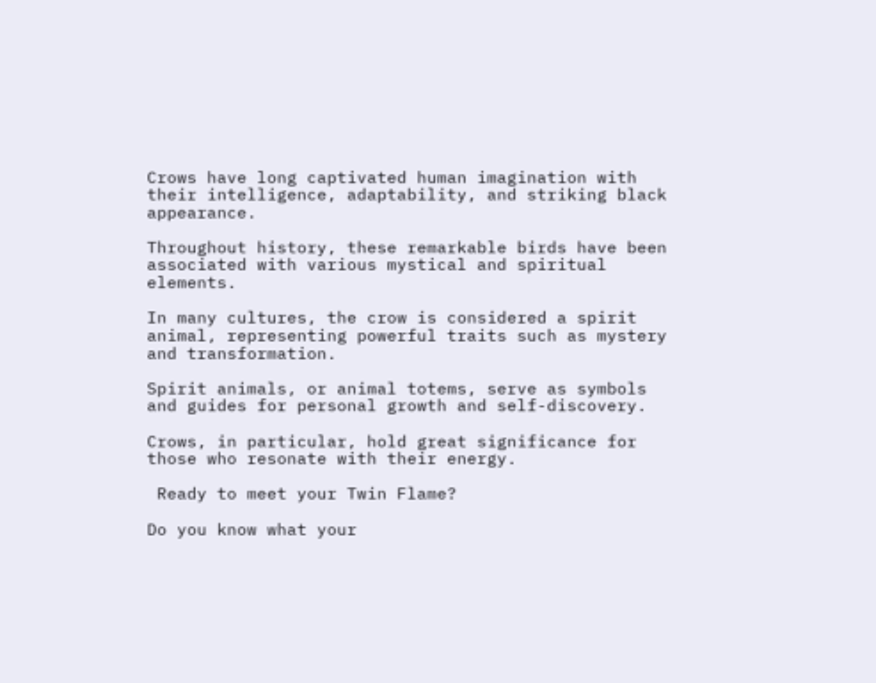Crows have long captivated human imagination with their intelligence, adaptability, and striking black appearance.

Throughout history, these remarkable birds have been associated with various mystical and spiritual elements.

In many cultures, the crow is considered a spirit animal, representing powerful traits such as mystery and transformation.

Spirit animals, or animal totems, serve as symbols and guides for personal growth and self-discovery.

Crows, in particular, hold great significance for those who resonate with their energy.

 Ready to meet your Twin Flame?

Do you know what your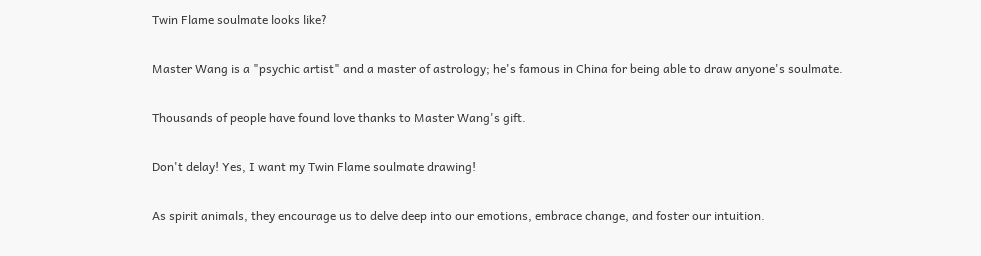Twin Flame soulmate looks like?

Master Wang is a "psychic artist" and a master of astrology; he's famous in China for being able to draw anyone's soulmate.

Thousands of people have found love thanks to Master Wang's gift.

Don't delay! Yes, I want my Twin Flame soulmate drawing!

As spirit animals, they encourage us to delve deep into our emotions, embrace change, and foster our intuition.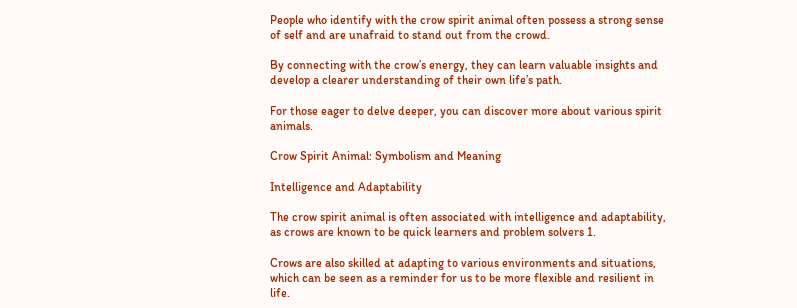People who identify with the crow spirit animal often possess a strong sense of self and are unafraid to stand out from the crowd.

By connecting with the crow’s energy, they can learn valuable insights and develop a clearer understanding of their own life’s path.

For those eager to delve deeper, you can discover more about various spirit animals.

Crow Spirit Animal: Symbolism and Meaning

Intelligence and Adaptability

The crow spirit animal is often associated with intelligence and adaptability, as crows are known to be quick learners and problem solvers 1.

Crows are also skilled at adapting to various environments and situations, which can be seen as a reminder for us to be more flexible and resilient in life.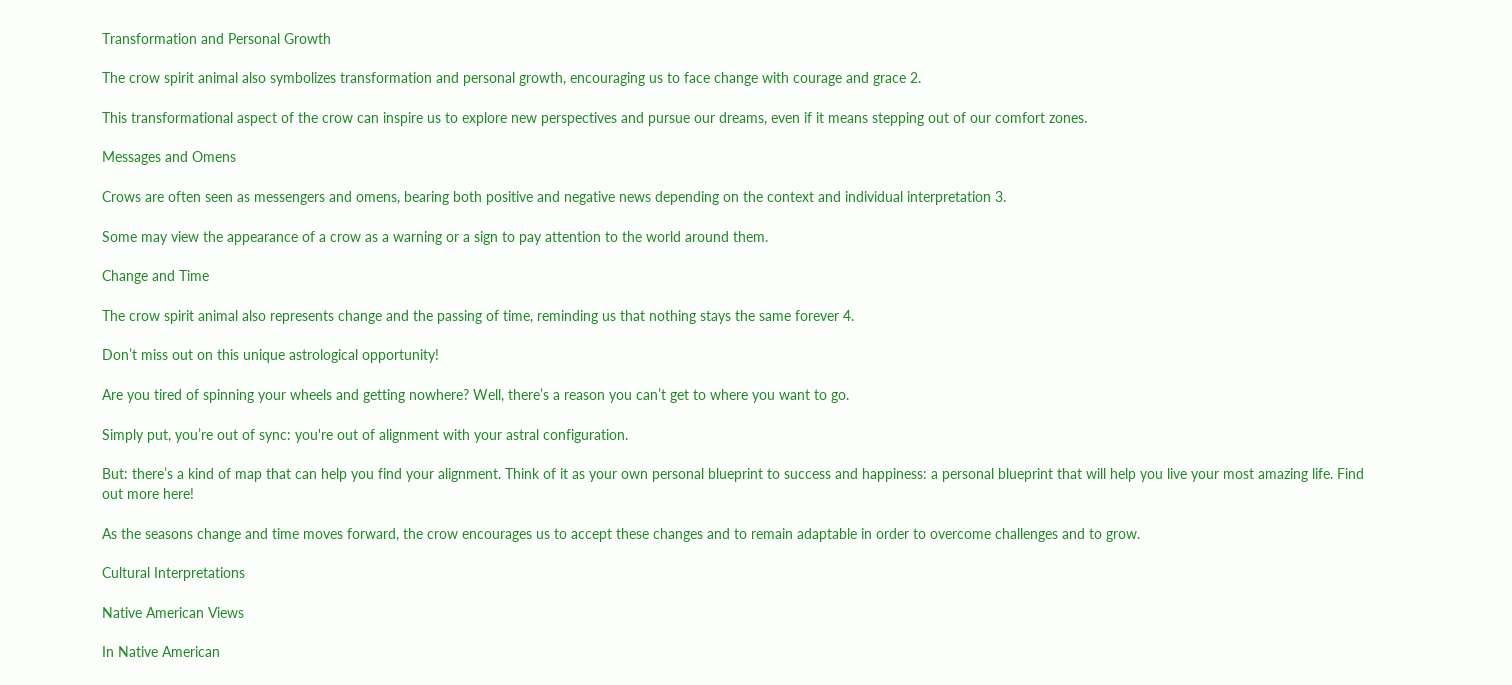Transformation and Personal Growth

The crow spirit animal also symbolizes transformation and personal growth, encouraging us to face change with courage and grace 2.

This transformational aspect of the crow can inspire us to explore new perspectives and pursue our dreams, even if it means stepping out of our comfort zones.

Messages and Omens

Crows are often seen as messengers and omens, bearing both positive and negative news depending on the context and individual interpretation 3.

Some may view the appearance of a crow as a warning or a sign to pay attention to the world around them.

Change and Time

The crow spirit animal also represents change and the passing of time, reminding us that nothing stays the same forever 4.

Don’t miss out on this unique astrological opportunity!

Are you tired of spinning your wheels and getting nowhere? Well, there’s a reason you can’t get to where you want to go.

Simply put, you’re out of sync: you're out of alignment with your astral configuration.

But: there’s a kind of map that can help you find your alignment. Think of it as your own personal blueprint to success and happiness: a personal blueprint that will help you live your most amazing life. Find out more here!

As the seasons change and time moves forward, the crow encourages us to accept these changes and to remain adaptable in order to overcome challenges and to grow.

Cultural Interpretations

Native American Views

In Native American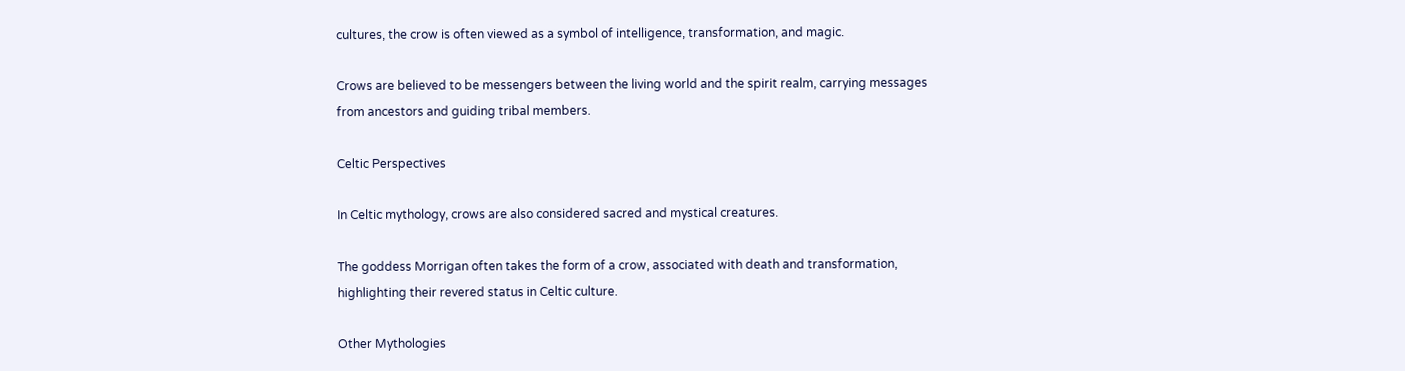cultures, the crow is often viewed as a symbol of intelligence, transformation, and magic.

Crows are believed to be messengers between the living world and the spirit realm, carrying messages from ancestors and guiding tribal members.

Celtic Perspectives

In Celtic mythology, crows are also considered sacred and mystical creatures.

The goddess Morrigan often takes the form of a crow, associated with death and transformation, highlighting their revered status in Celtic culture.

Other Mythologies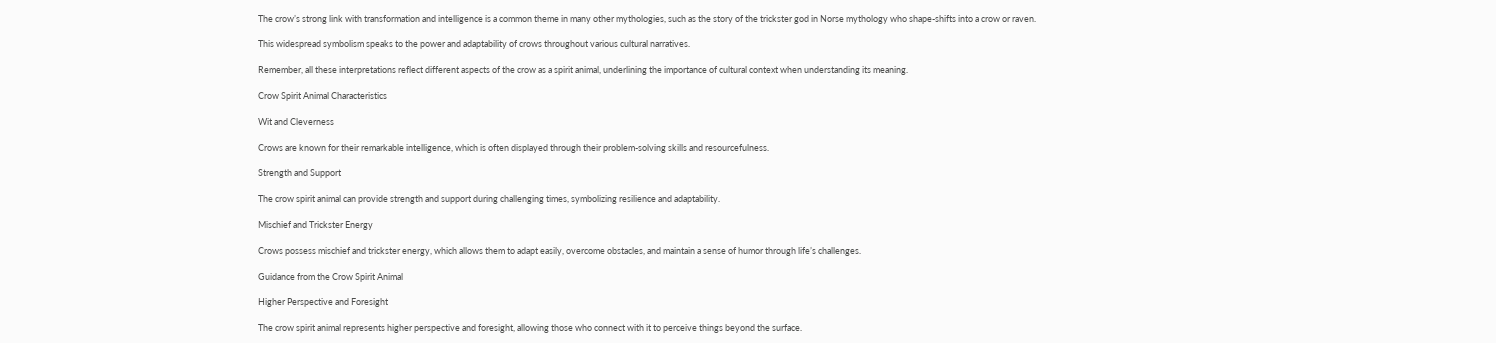The crow’s strong link with transformation and intelligence is a common theme in many other mythologies, such as the story of the trickster god in Norse mythology who shape-shifts into a crow or raven.

This widespread symbolism speaks to the power and adaptability of crows throughout various cultural narratives.

Remember, all these interpretations reflect different aspects of the crow as a spirit animal, underlining the importance of cultural context when understanding its meaning.

Crow Spirit Animal Characteristics

Wit and Cleverness

Crows are known for their remarkable intelligence, which is often displayed through their problem-solving skills and resourcefulness.

Strength and Support

The crow spirit animal can provide strength and support during challenging times, symbolizing resilience and adaptability.

Mischief and Trickster Energy

Crows possess mischief and trickster energy, which allows them to adapt easily, overcome obstacles, and maintain a sense of humor through life’s challenges.

Guidance from the Crow Spirit Animal

Higher Perspective and Foresight

The crow spirit animal represents higher perspective and foresight, allowing those who connect with it to perceive things beyond the surface.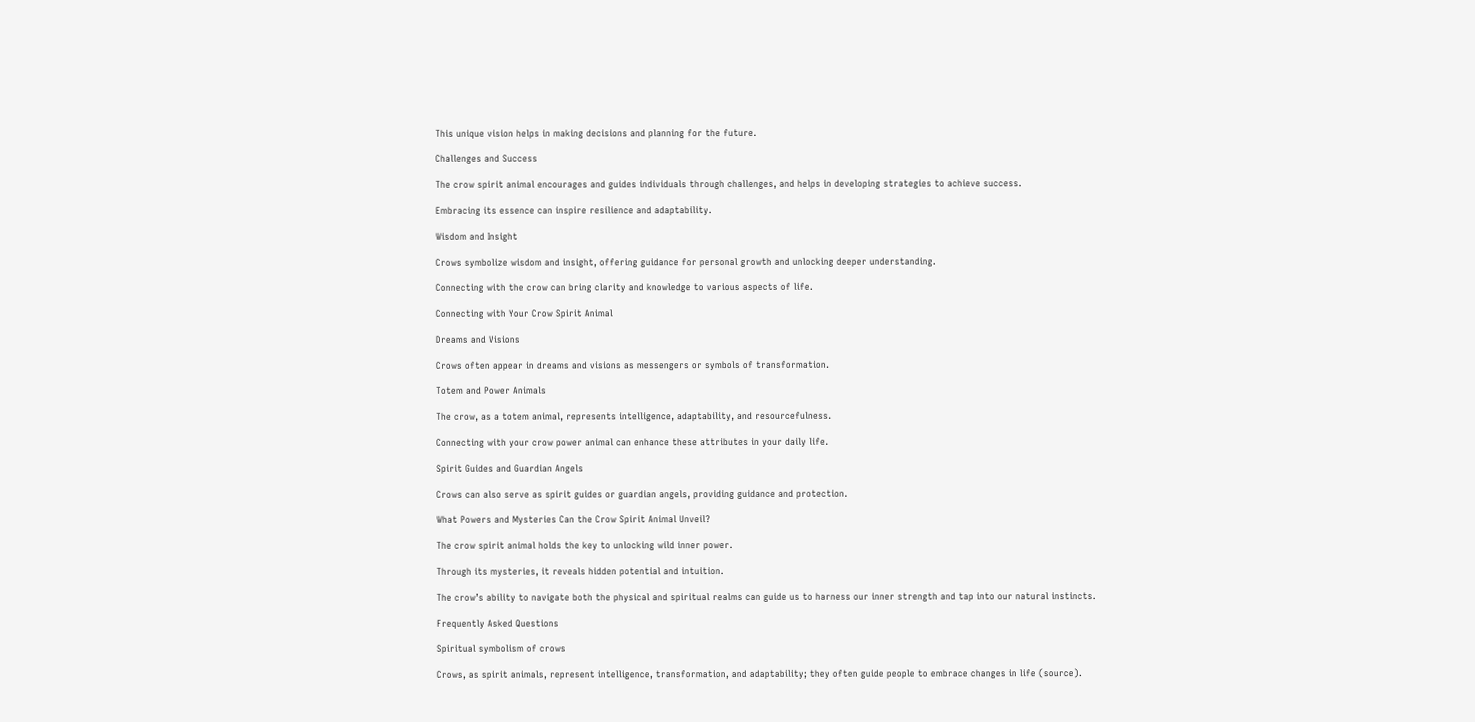This unique vision helps in making decisions and planning for the future.

Challenges and Success

The crow spirit animal encourages and guides individuals through challenges, and helps in developing strategies to achieve success.

Embracing its essence can inspire resilience and adaptability.

Wisdom and Insight

Crows symbolize wisdom and insight, offering guidance for personal growth and unlocking deeper understanding.

Connecting with the crow can bring clarity and knowledge to various aspects of life.

Connecting with Your Crow Spirit Animal

Dreams and Visions

Crows often appear in dreams and visions as messengers or symbols of transformation.

Totem and Power Animals

The crow, as a totem animal, represents intelligence, adaptability, and resourcefulness.

Connecting with your crow power animal can enhance these attributes in your daily life.

Spirit Guides and Guardian Angels

Crows can also serve as spirit guides or guardian angels, providing guidance and protection.

What Powers and Mysteries Can the Crow Spirit Animal Unveil?

The crow spirit animal holds the key to unlocking wild inner power.

Through its mysteries, it reveals hidden potential and intuition.

The crow’s ability to navigate both the physical and spiritual realms can guide us to harness our inner strength and tap into our natural instincts.

Frequently Asked Questions

Spiritual symbolism of crows

Crows, as spirit animals, represent intelligence, transformation, and adaptability; they often guide people to embrace changes in life (source).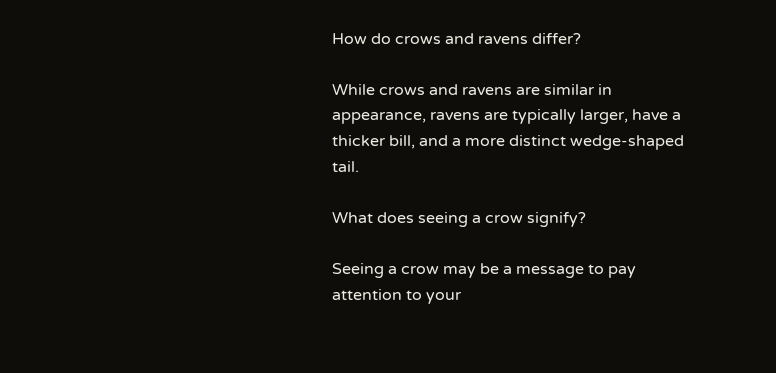How do crows and ravens differ?

While crows and ravens are similar in appearance, ravens are typically larger, have a thicker bill, and a more distinct wedge-shaped tail.

What does seeing a crow signify?

Seeing a crow may be a message to pay attention to your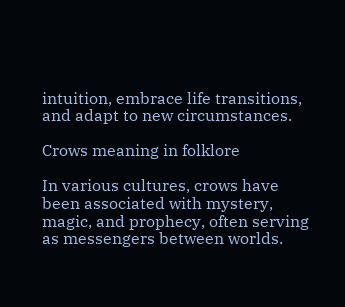intuition, embrace life transitions, and adapt to new circumstances.

Crows meaning in folklore

In various cultures, crows have been associated with mystery, magic, and prophecy, often serving as messengers between worlds.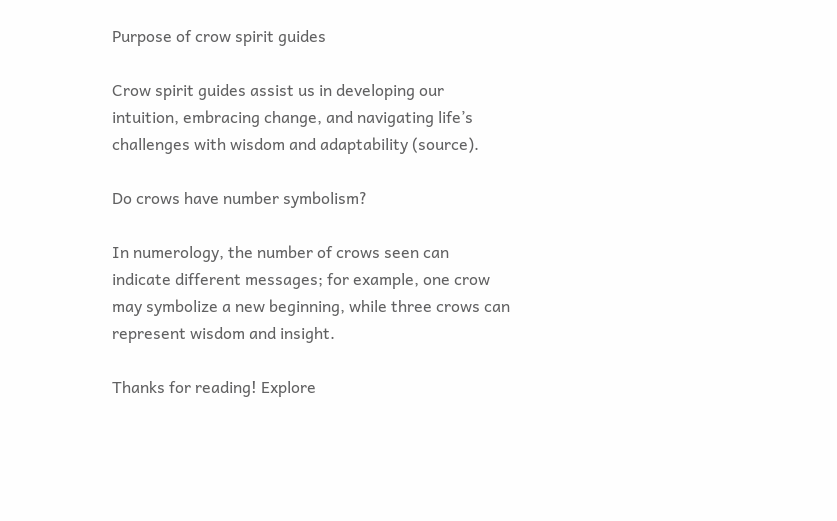Purpose of crow spirit guides

Crow spirit guides assist us in developing our intuition, embracing change, and navigating life’s challenges with wisdom and adaptability (source).

Do crows have number symbolism?

In numerology, the number of crows seen can indicate different messages; for example, one crow may symbolize a new beginning, while three crows can represent wisdom and insight.

Thanks for reading! Explore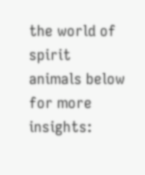the world of spirit animals below for more insights: